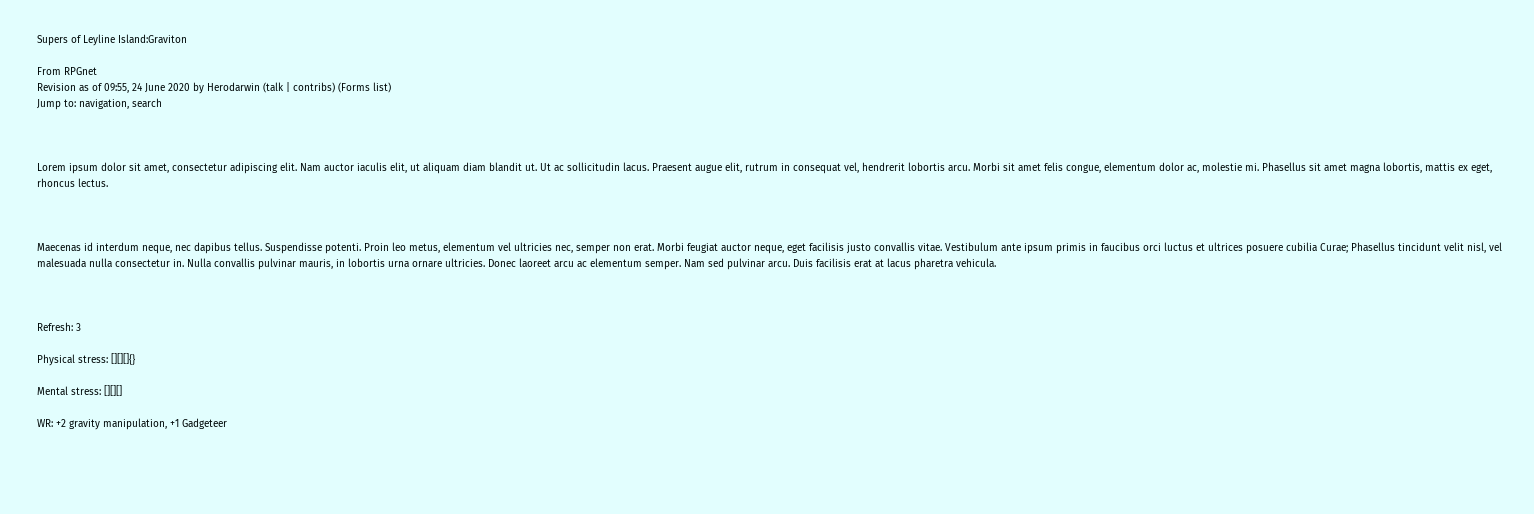Supers of Leyline Island:Graviton

From RPGnet
Revision as of 09:55, 24 June 2020 by Herodarwin (talk | contribs) (Forms list)
Jump to: navigation, search



Lorem ipsum dolor sit amet, consectetur adipiscing elit. Nam auctor iaculis elit, ut aliquam diam blandit ut. Ut ac sollicitudin lacus. Praesent augue elit, rutrum in consequat vel, hendrerit lobortis arcu. Morbi sit amet felis congue, elementum dolor ac, molestie mi. Phasellus sit amet magna lobortis, mattis ex eget, rhoncus lectus.



Maecenas id interdum neque, nec dapibus tellus. Suspendisse potenti. Proin leo metus, elementum vel ultricies nec, semper non erat. Morbi feugiat auctor neque, eget facilisis justo convallis vitae. Vestibulum ante ipsum primis in faucibus orci luctus et ultrices posuere cubilia Curae; Phasellus tincidunt velit nisl, vel malesuada nulla consectetur in. Nulla convallis pulvinar mauris, in lobortis urna ornare ultricies. Donec laoreet arcu ac elementum semper. Nam sed pulvinar arcu. Duis facilisis erat at lacus pharetra vehicula.



Refresh: 3

Physical stress: [][][]{}

Mental stress: [][][]

WR: +2 gravity manipulation, +1 Gadgeteer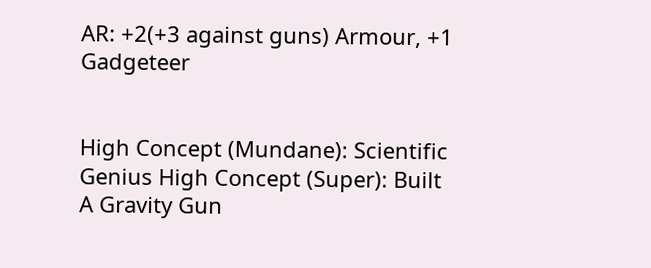AR: +2(+3 against guns) Armour, +1 Gadgeteer


High Concept (Mundane): Scientific Genius High Concept (Super): Built A Gravity Gun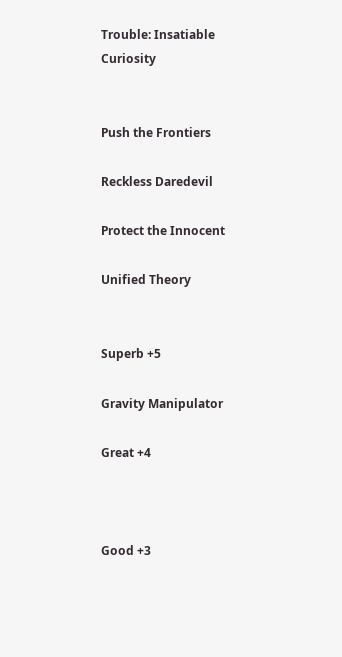Trouble: Insatiable Curiosity


Push the Frontiers

Reckless Daredevil

Protect the Innocent

Unified Theory


Superb +5

Gravity Manipulator

Great +4



Good +3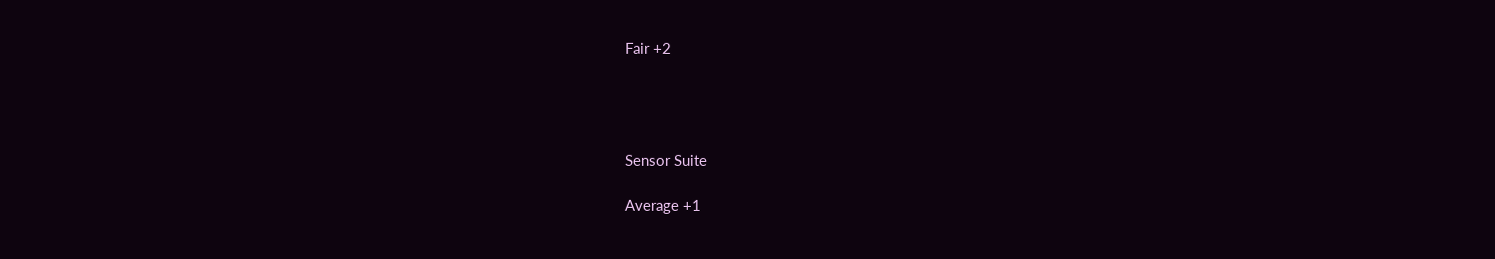Fair +2




Sensor Suite

Average +1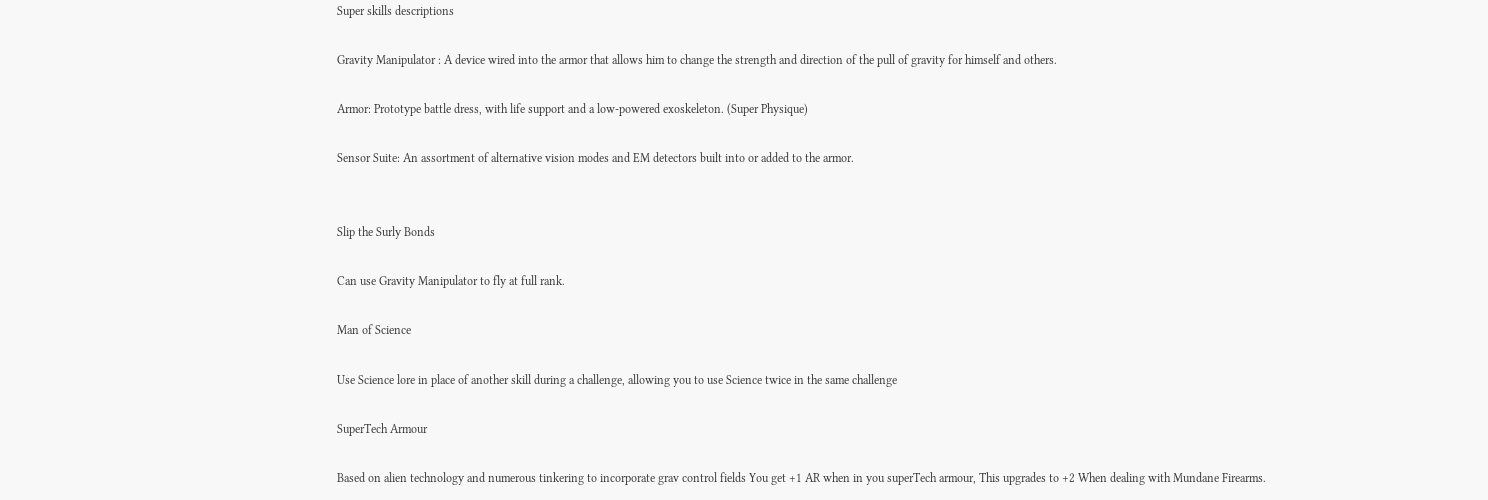Super skills descriptions

Gravity Manipulator : A device wired into the armor that allows him to change the strength and direction of the pull of gravity for himself and others.

Armor: Prototype battle dress, with life support and a low-powered exoskeleton. (Super Physique)

Sensor Suite: An assortment of alternative vision modes and EM detectors built into or added to the armor.


Slip the Surly Bonds

Can use Gravity Manipulator to fly at full rank.

Man of Science

Use Science lore in place of another skill during a challenge, allowing you to use Science twice in the same challenge

SuperTech Armour

Based on alien technology and numerous tinkering to incorporate grav control fields You get +1 AR when in you superTech armour, This upgrades to +2 When dealing with Mundane Firearms.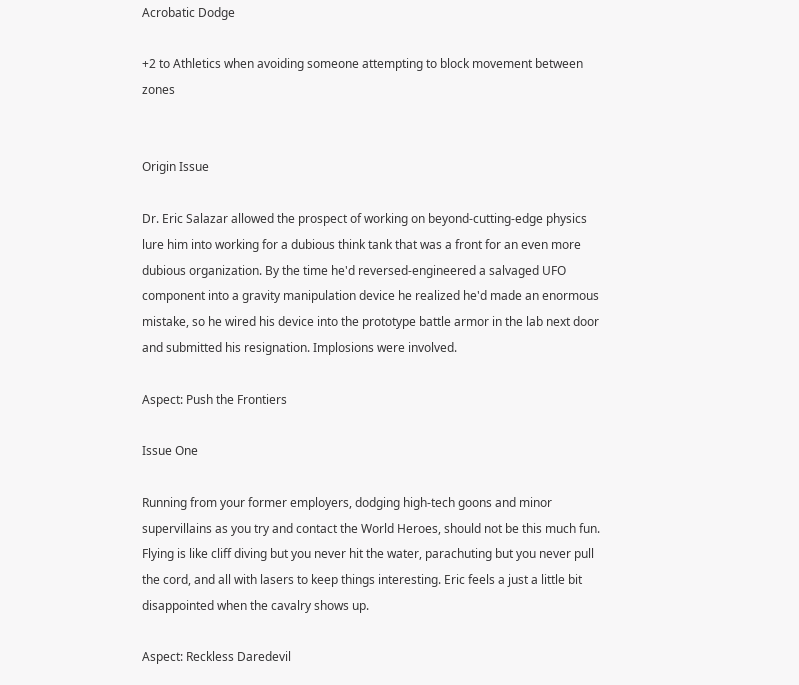Acrobatic Dodge

+2 to Athletics when avoiding someone attempting to block movement between zones


Origin Issue

Dr. Eric Salazar allowed the prospect of working on beyond-cutting-edge physics lure him into working for a dubious think tank that was a front for an even more dubious organization. By the time he'd reversed-engineered a salvaged UFO component into a gravity manipulation device he realized he'd made an enormous mistake, so he wired his device into the prototype battle armor in the lab next door and submitted his resignation. Implosions were involved.

Aspect: Push the Frontiers

Issue One

Running from your former employers, dodging high-tech goons and minor supervillains as you try and contact the World Heroes, should not be this much fun. Flying is like cliff diving but you never hit the water, parachuting but you never pull the cord, and all with lasers to keep things interesting. Eric feels a just a little bit disappointed when the cavalry shows up.

Aspect: Reckless Daredevil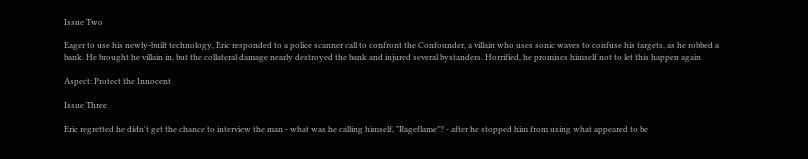Issue Two

Eager to use his newly-built technology, Eric responded to a police scanner call to confront the Confounder, a villain who uses sonic waves to confuse his targets, as he robbed a bank. He brought he villain in, but the collateral damage nearly destroyed the bank and injured several bystanders. Horrified, he promises himself not to let this happen again

Aspect: Protect the Innocent

Issue Three

Eric regretted he didn't get the chance to interview the man - what was he calling himself, "Rageflame"? - after he stopped him from using what appeared to be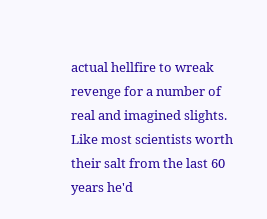actual hellfire to wreak revenge for a number of real and imagined slights. Like most scientists worth their salt from the last 60 years he'd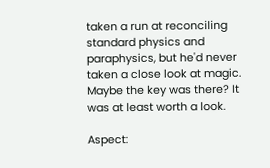taken a run at reconciling standard physics and paraphysics, but he'd never taken a close look at magic. Maybe the key was there? It was at least worth a look.

Aspect: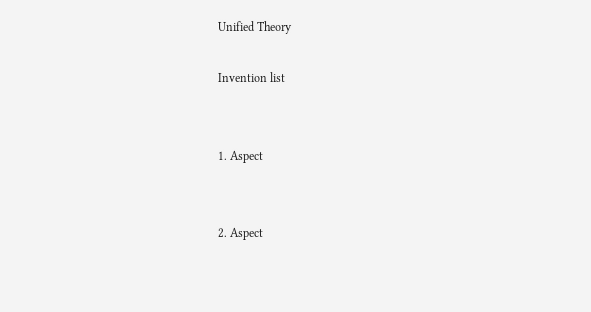Unified Theory

Invention list


1. Aspect


2. Aspect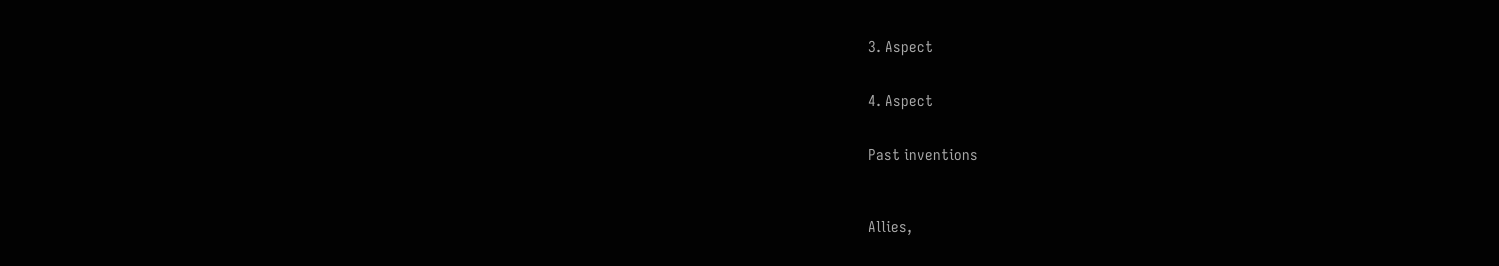3. Aspect


4. Aspect


Past inventions



Allies,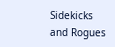Sidekicks and Rogues